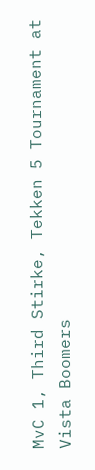MvC 1, Third Stirke, Tekken 5 Tournament at Vista Boomers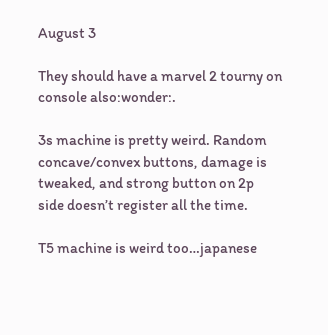August 3

They should have a marvel 2 tourny on console also:wonder:.

3s machine is pretty weird. Random concave/convex buttons, damage is tweaked, and strong button on 2p side doesn’t register all the time.

T5 machine is weird too…japanese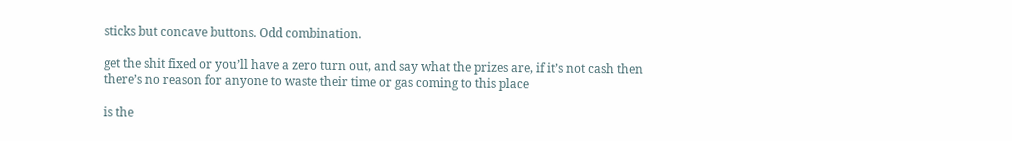sticks but concave buttons. Odd combination.

get the shit fixed or you’ll have a zero turn out, and say what the prizes are, if it’s not cash then there’s no reason for anyone to waste their time or gas coming to this place

is the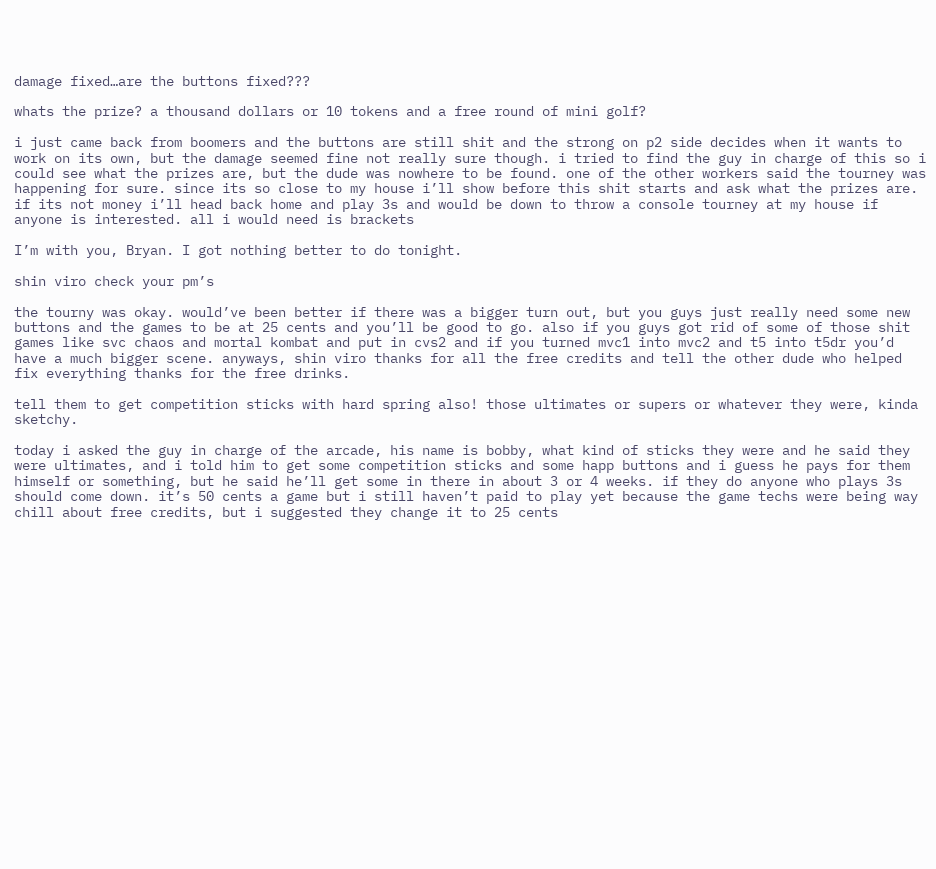damage fixed…are the buttons fixed???

whats the prize? a thousand dollars or 10 tokens and a free round of mini golf?

i just came back from boomers and the buttons are still shit and the strong on p2 side decides when it wants to work on its own, but the damage seemed fine not really sure though. i tried to find the guy in charge of this so i could see what the prizes are, but the dude was nowhere to be found. one of the other workers said the tourney was happening for sure. since its so close to my house i’ll show before this shit starts and ask what the prizes are. if its not money i’ll head back home and play 3s and would be down to throw a console tourney at my house if anyone is interested. all i would need is brackets

I’m with you, Bryan. I got nothing better to do tonight.

shin viro check your pm’s

the tourny was okay. would’ve been better if there was a bigger turn out, but you guys just really need some new buttons and the games to be at 25 cents and you’ll be good to go. also if you guys got rid of some of those shit games like svc chaos and mortal kombat and put in cvs2 and if you turned mvc1 into mvc2 and t5 into t5dr you’d have a much bigger scene. anyways, shin viro thanks for all the free credits and tell the other dude who helped fix everything thanks for the free drinks.

tell them to get competition sticks with hard spring also! those ultimates or supers or whatever they were, kinda sketchy.

today i asked the guy in charge of the arcade, his name is bobby, what kind of sticks they were and he said they were ultimates, and i told him to get some competition sticks and some happ buttons and i guess he pays for them himself or something, but he said he’ll get some in there in about 3 or 4 weeks. if they do anyone who plays 3s should come down. it’s 50 cents a game but i still haven’t paid to play yet because the game techs were being way chill about free credits, but i suggested they change it to 25 cents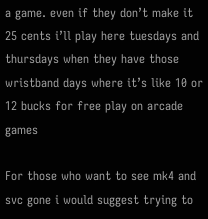a game. even if they don’t make it 25 cents i’ll play here tuesdays and thursdays when they have those wristband days where it’s like 10 or 12 bucks for free play on arcade games

For those who want to see mk4 and svc gone i would suggest trying to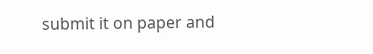submit it on paper and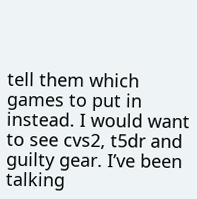tell them which games to put in instead. I would want to see cvs2, t5dr and guilty gear. I’ve been talking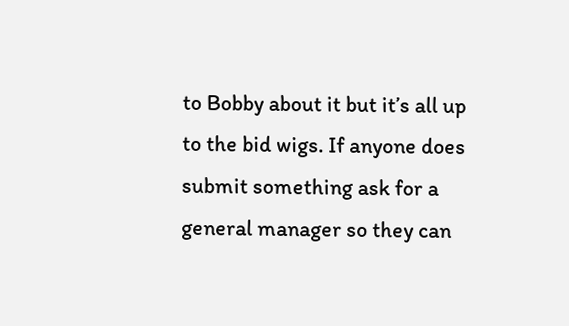to Bobby about it but it’s all up to the bid wigs. If anyone does submit something ask for a general manager so they can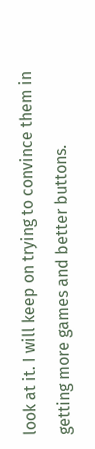look at it. I will keep on trying to convince them in getting more games and better buttons.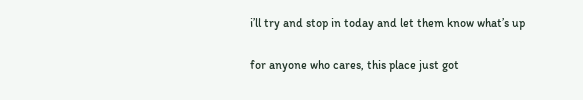i’ll try and stop in today and let them know what’s up

for anyone who cares, this place just got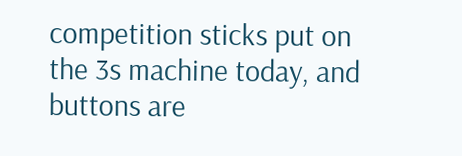competition sticks put on the 3s machine today, and buttons are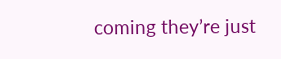coming they’re just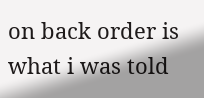on back order is what i was told